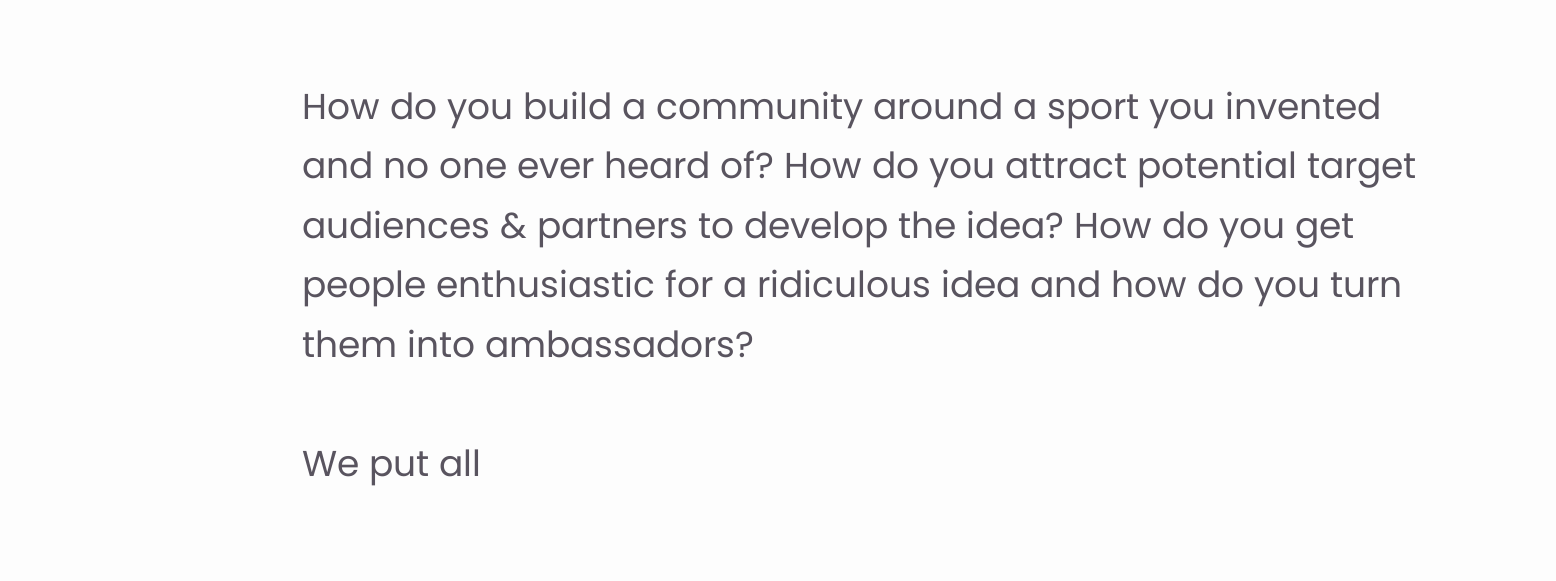How do you build a community around a sport you invented and no one ever heard of? How do you attract potential target audiences & partners to develop the idea? How do you get people enthusiastic for a ridiculous idea and how do you turn them into ambassadors?

We put all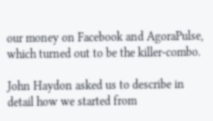our money on Facebook and AgoraPulse, which turned out to be the killer-combo.

John Haydon asked us to describe in detail how we started from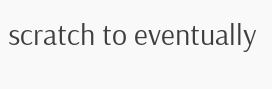scratch to eventually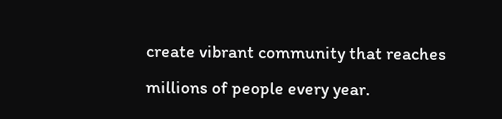create vibrant community that reaches millions of people every year.